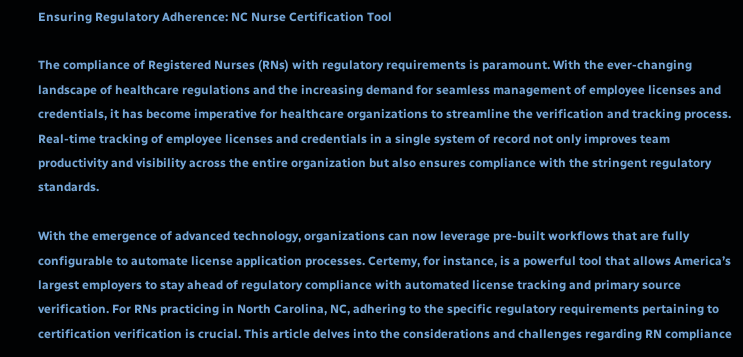Ensuring Regulatory Adherence: NC Nurse Certification Tool

The compliance of Registered Nurses (RNs) with regulatory requirements is paramount. With the ever-changing landscape of healthcare regulations and the increasing demand for seamless management of employee licenses and credentials, it has become imperative for healthcare organizations to streamline the verification and tracking process. Real-time tracking of employee licenses and credentials in a single system of record not only improves team productivity and visibility across the entire organization but also ensures compliance with the stringent regulatory standards.

With the emergence of advanced technology, organizations can now leverage pre-built workflows that are fully configurable to automate license application processes. Certemy, for instance, is a powerful tool that allows America’s largest employers to stay ahead of regulatory compliance with automated license tracking and primary source verification. For RNs practicing in North Carolina, NC, adhering to the specific regulatory requirements pertaining to certification verification is crucial. This article delves into the considerations and challenges regarding RN compliance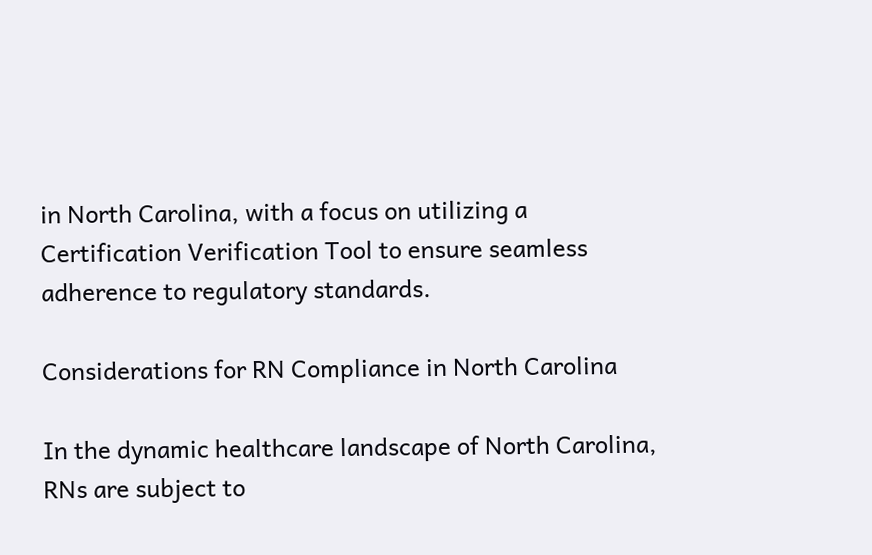in North Carolina, with a focus on utilizing a Certification Verification Tool to ensure seamless adherence to regulatory standards.

Considerations for RN Compliance in North Carolina

In the dynamic healthcare landscape of North Carolina, RNs are subject to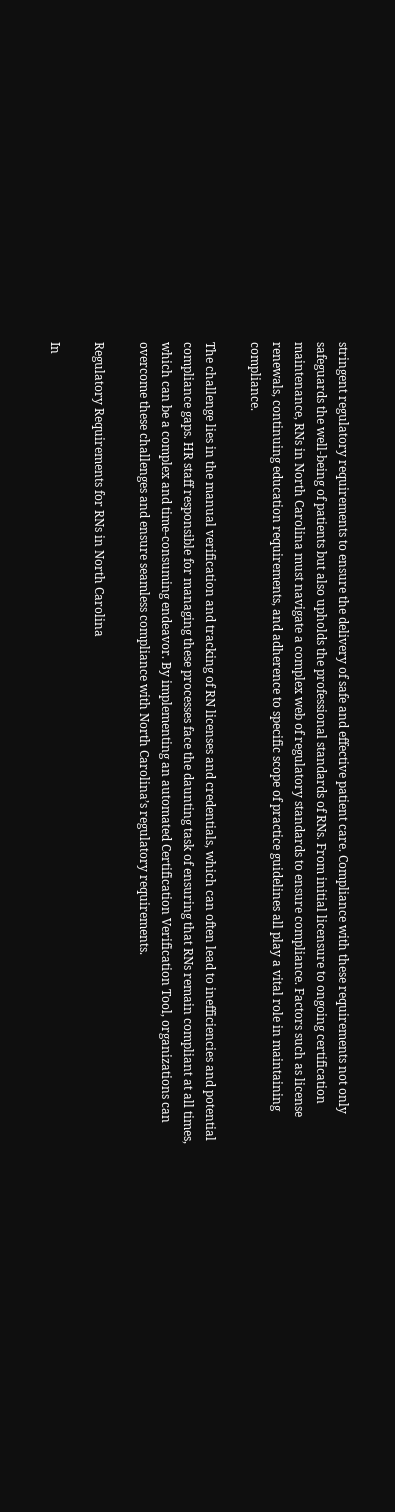stringent regulatory requirements to ensure the delivery of safe and effective patient care. Compliance with these requirements not only safeguards the well-being of patients but also upholds the professional standards of RNs. From initial licensure to ongoing certification maintenance, RNs in North Carolina must navigate a complex web of regulatory standards to ensure compliance. Factors such as license renewals, continuing education requirements, and adherence to specific scope of practice guidelines all play a vital role in maintaining compliance.

The challenge lies in the manual verification and tracking of RN licenses and credentials, which can often lead to inefficiencies and potential compliance gaps. HR staff responsible for managing these processes face the daunting task of ensuring that RNs remain compliant at all times, which can be a complex and time-consuming endeavor. By implementing an automated Certification Verification Tool, organizations can overcome these challenges and ensure seamless compliance with North Carolina’s regulatory requirements.

Regulatory Requirements for RNs in North Carolina

In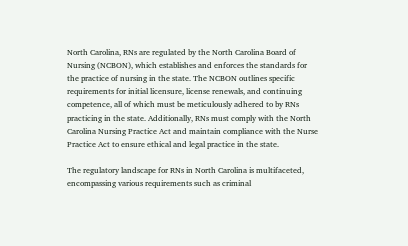North Carolina, RNs are regulated by the North Carolina Board of Nursing (NCBON), which establishes and enforces the standards for the practice of nursing in the state. The NCBON outlines specific requirements for initial licensure, license renewals, and continuing competence, all of which must be meticulously adhered to by RNs practicing in the state. Additionally, RNs must comply with the North Carolina Nursing Practice Act and maintain compliance with the Nurse Practice Act to ensure ethical and legal practice in the state.

The regulatory landscape for RNs in North Carolina is multifaceted, encompassing various requirements such as criminal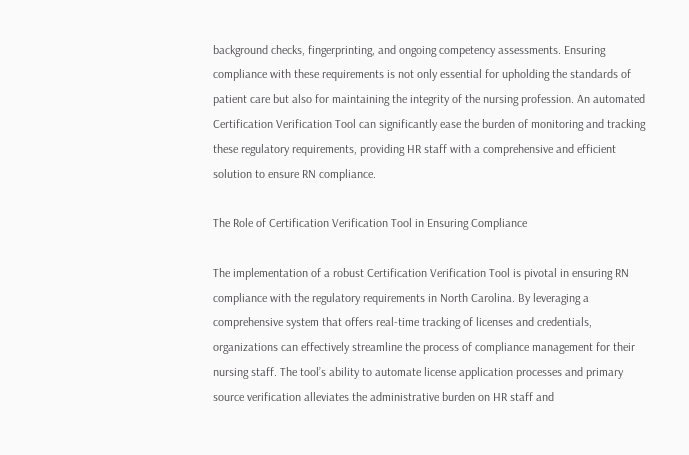background checks, fingerprinting, and ongoing competency assessments. Ensuring compliance with these requirements is not only essential for upholding the standards of patient care but also for maintaining the integrity of the nursing profession. An automated Certification Verification Tool can significantly ease the burden of monitoring and tracking these regulatory requirements, providing HR staff with a comprehensive and efficient solution to ensure RN compliance.

The Role of Certification Verification Tool in Ensuring Compliance

The implementation of a robust Certification Verification Tool is pivotal in ensuring RN compliance with the regulatory requirements in North Carolina. By leveraging a comprehensive system that offers real-time tracking of licenses and credentials, organizations can effectively streamline the process of compliance management for their nursing staff. The tool’s ability to automate license application processes and primary source verification alleviates the administrative burden on HR staff and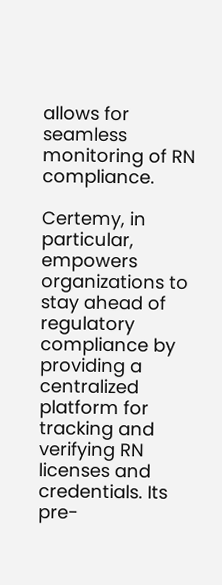allows for seamless monitoring of RN compliance.

Certemy, in particular, empowers organizations to stay ahead of regulatory compliance by providing a centralized platform for tracking and verifying RN licenses and credentials. Its pre-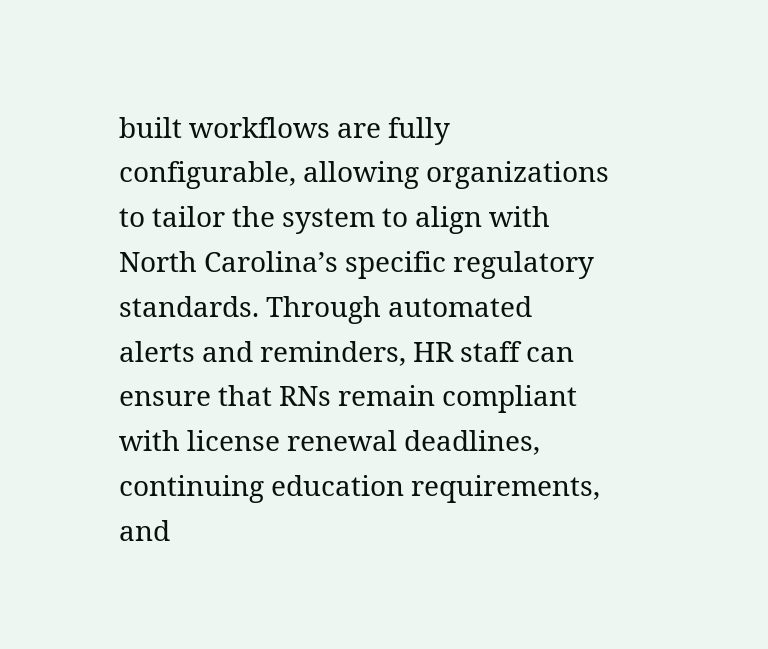built workflows are fully configurable, allowing organizations to tailor the system to align with North Carolina’s specific regulatory standards. Through automated alerts and reminders, HR staff can ensure that RNs remain compliant with license renewal deadlines, continuing education requirements, and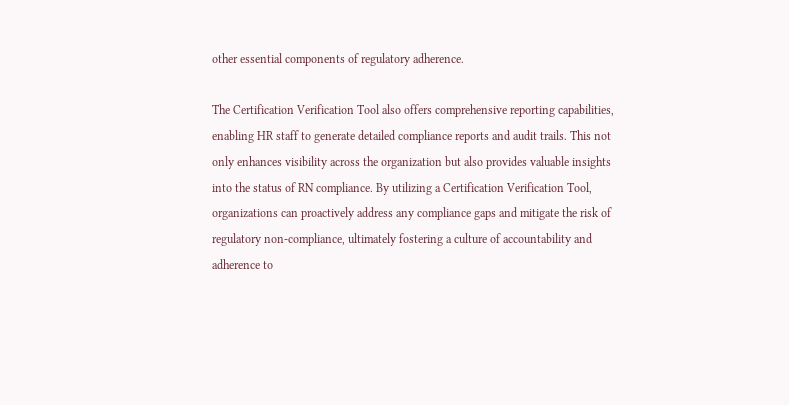other essential components of regulatory adherence.

The Certification Verification Tool also offers comprehensive reporting capabilities, enabling HR staff to generate detailed compliance reports and audit trails. This not only enhances visibility across the organization but also provides valuable insights into the status of RN compliance. By utilizing a Certification Verification Tool, organizations can proactively address any compliance gaps and mitigate the risk of regulatory non-compliance, ultimately fostering a culture of accountability and adherence to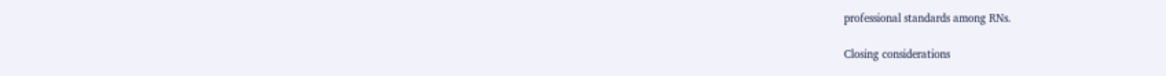professional standards among RNs.

Closing considerations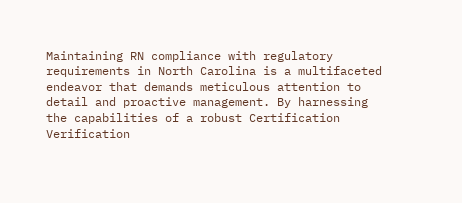Maintaining RN compliance with regulatory requirements in North Carolina is a multifaceted endeavor that demands meticulous attention to detail and proactive management. By harnessing the capabilities of a robust Certification Verification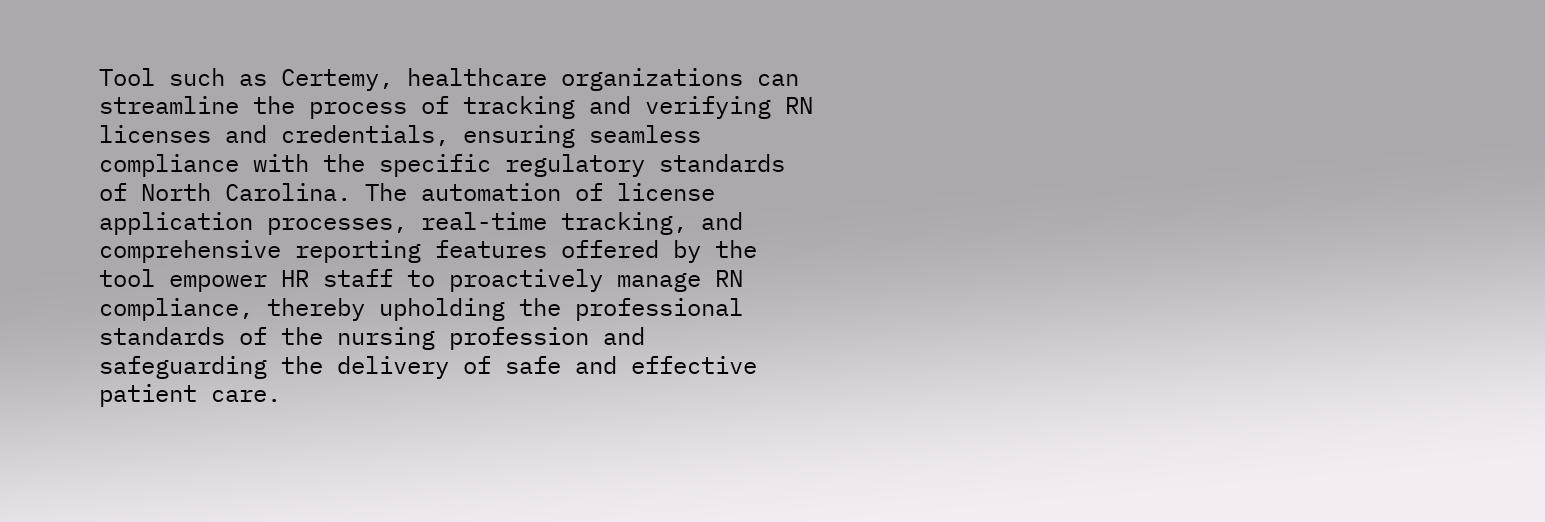Tool such as Certemy, healthcare organizations can streamline the process of tracking and verifying RN licenses and credentials, ensuring seamless compliance with the specific regulatory standards of North Carolina. The automation of license application processes, real-time tracking, and comprehensive reporting features offered by the tool empower HR staff to proactively manage RN compliance, thereby upholding the professional standards of the nursing profession and safeguarding the delivery of safe and effective patient care.